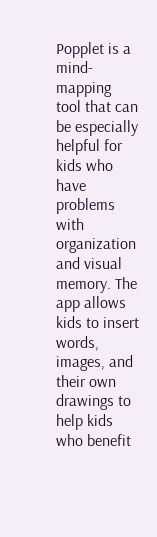Popplet is a mind-mapping tool that can be especially helpful for kids who have problems with organization and visual memory. The app allows kids to insert words, images, and their own drawings to help kids who benefit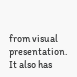from visual presentation. It also has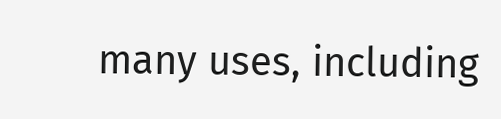many uses, including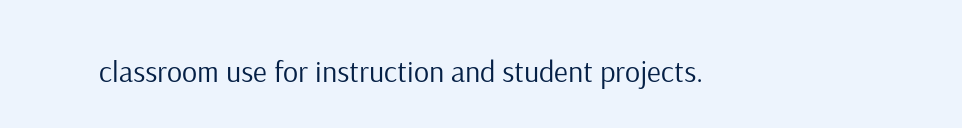classroom use for instruction and student projects.